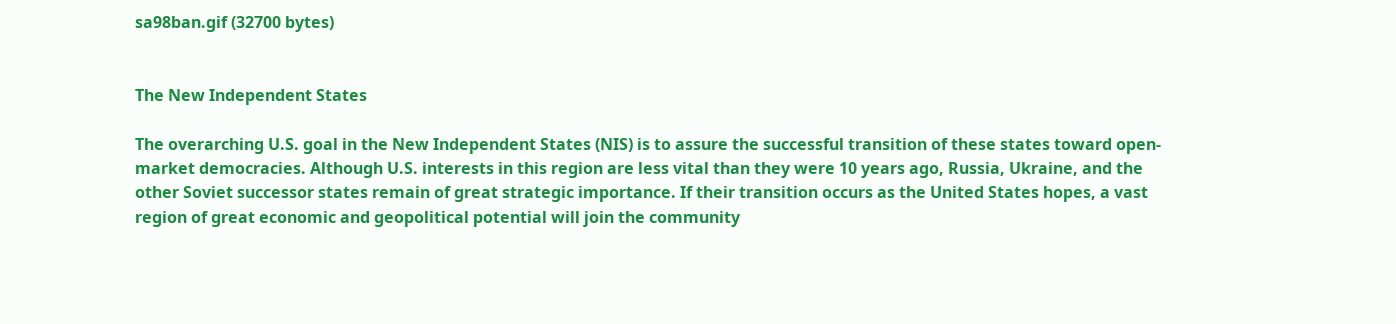sa98ban.gif (32700 bytes)


The New Independent States

The overarching U.S. goal in the New Independent States (NIS) is to assure the successful transition of these states toward open-market democracies. Although U.S. interests in this region are less vital than they were 10 years ago, Russia, Ukraine, and the other Soviet successor states remain of great strategic importance. If their transition occurs as the United States hopes, a vast region of great economic and geopolitical potential will join the community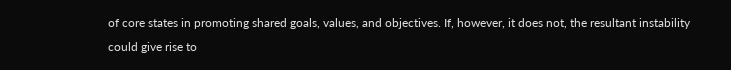of core states in promoting shared goals, values, and objectives. If, however, it does not, the resultant instability could give rise to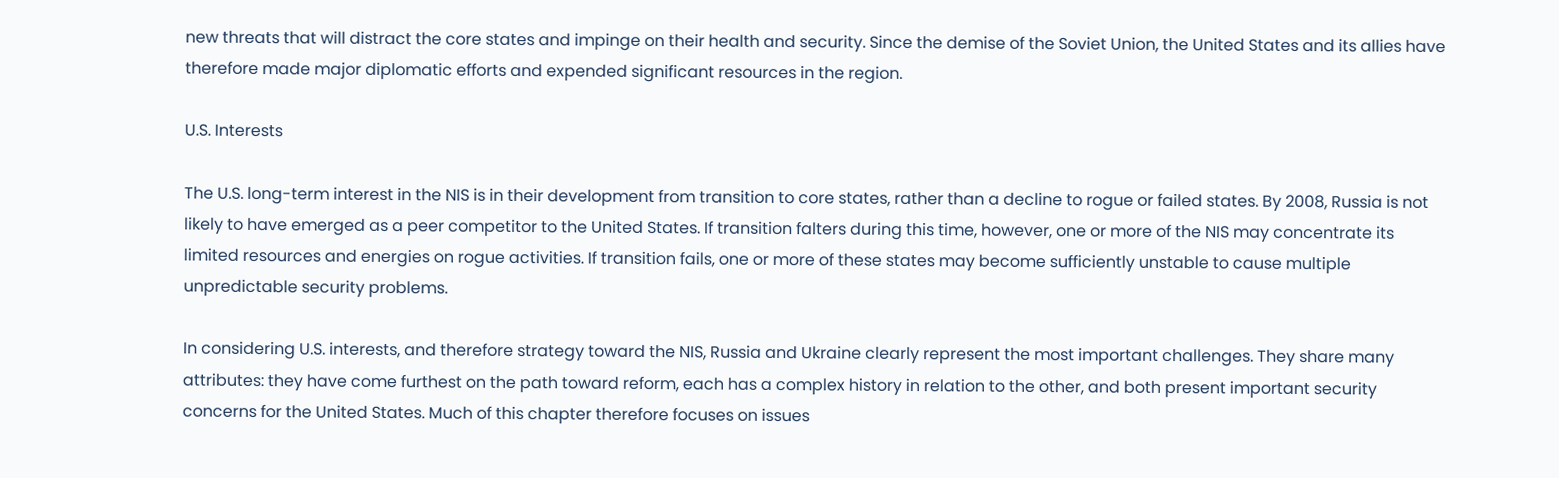new threats that will distract the core states and impinge on their health and security. Since the demise of the Soviet Union, the United States and its allies have therefore made major diplomatic efforts and expended significant resources in the region.

U.S. Interests

The U.S. long-term interest in the NIS is in their development from transition to core states, rather than a decline to rogue or failed states. By 2008, Russia is not likely to have emerged as a peer competitor to the United States. If transition falters during this time, however, one or more of the NIS may concentrate its limited resources and energies on rogue activities. If transition fails, one or more of these states may become sufficiently unstable to cause multiple unpredictable security problems.

In considering U.S. interests, and therefore strategy toward the NIS, Russia and Ukraine clearly represent the most important challenges. They share many attributes: they have come furthest on the path toward reform, each has a complex history in relation to the other, and both present important security concerns for the United States. Much of this chapter therefore focuses on issues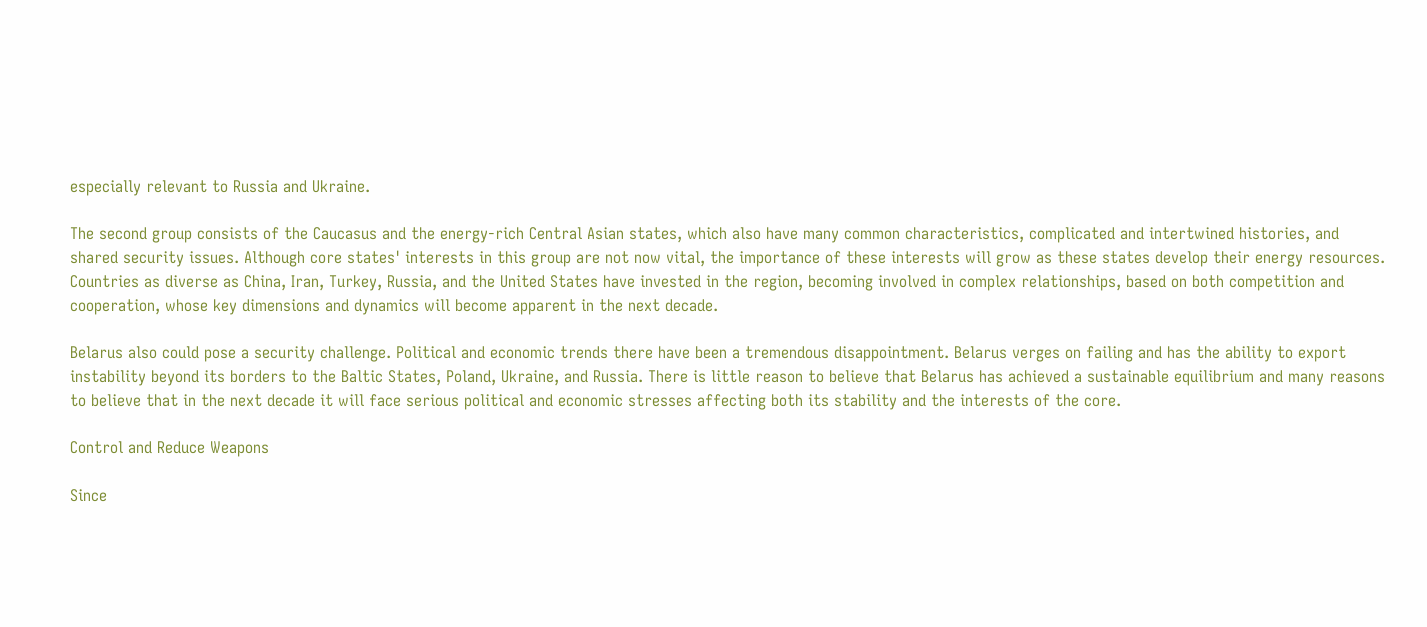especially relevant to Russia and Ukraine.

The second group consists of the Caucasus and the energy-rich Central Asian states, which also have many common characteristics, complicated and intertwined histories, and shared security issues. Although core states' interests in this group are not now vital, the importance of these interests will grow as these states develop their energy resources. Countries as diverse as China, Iran, Turkey, Russia, and the United States have invested in the region, becoming involved in complex relationships, based on both competition and cooperation, whose key dimensions and dynamics will become apparent in the next decade.

Belarus also could pose a security challenge. Political and economic trends there have been a tremendous disappointment. Belarus verges on failing and has the ability to export instability beyond its borders to the Baltic States, Poland, Ukraine, and Russia. There is little reason to believe that Belarus has achieved a sustainable equilibrium and many reasons to believe that in the next decade it will face serious political and economic stresses affecting both its stability and the interests of the core.

Control and Reduce Weapons

Since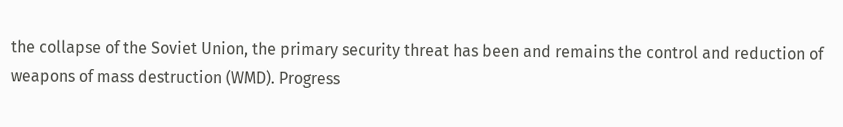the collapse of the Soviet Union, the primary security threat has been and remains the control and reduction of weapons of mass destruction (WMD). Progress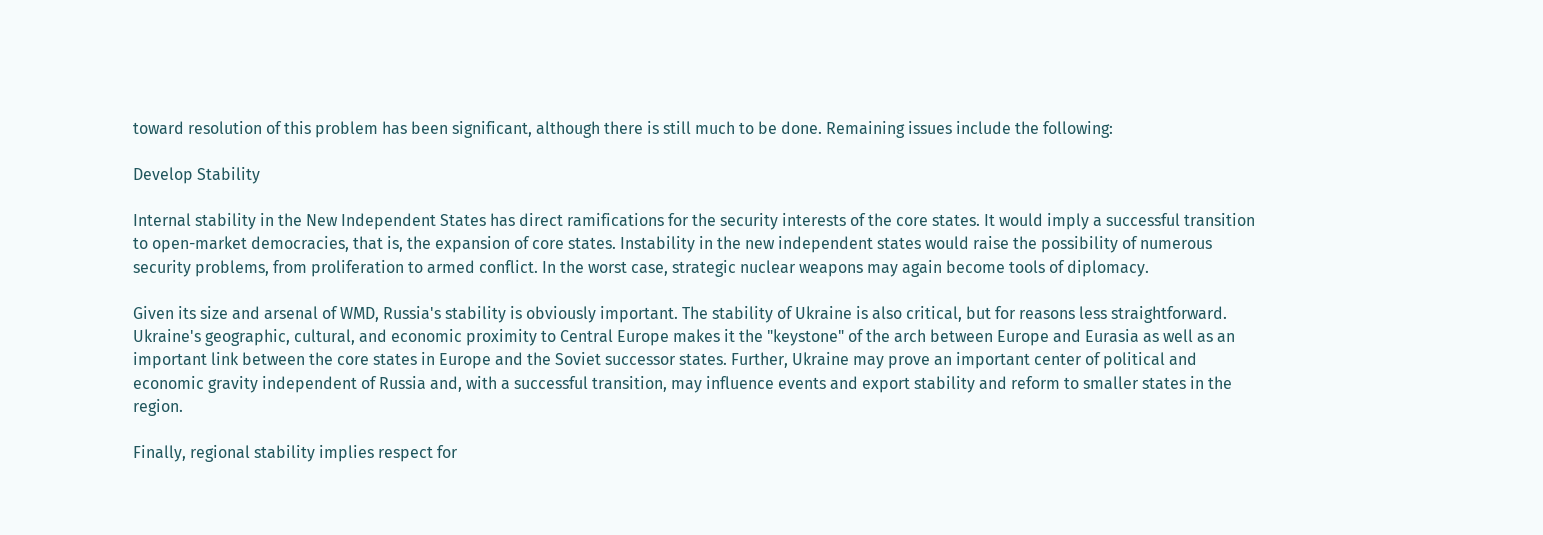toward resolution of this problem has been significant, although there is still much to be done. Remaining issues include the following:

Develop Stability

Internal stability in the New Independent States has direct ramifications for the security interests of the core states. It would imply a successful transition to open-market democracies, that is, the expansion of core states. Instability in the new independent states would raise the possibility of numerous security problems, from proliferation to armed conflict. In the worst case, strategic nuclear weapons may again become tools of diplomacy.

Given its size and arsenal of WMD, Russia's stability is obviously important. The stability of Ukraine is also critical, but for reasons less straightforward. Ukraine's geographic, cultural, and economic proximity to Central Europe makes it the "keystone" of the arch between Europe and Eurasia as well as an important link between the core states in Europe and the Soviet successor states. Further, Ukraine may prove an important center of political and economic gravity independent of Russia and, with a successful transition, may influence events and export stability and reform to smaller states in the region.

Finally, regional stability implies respect for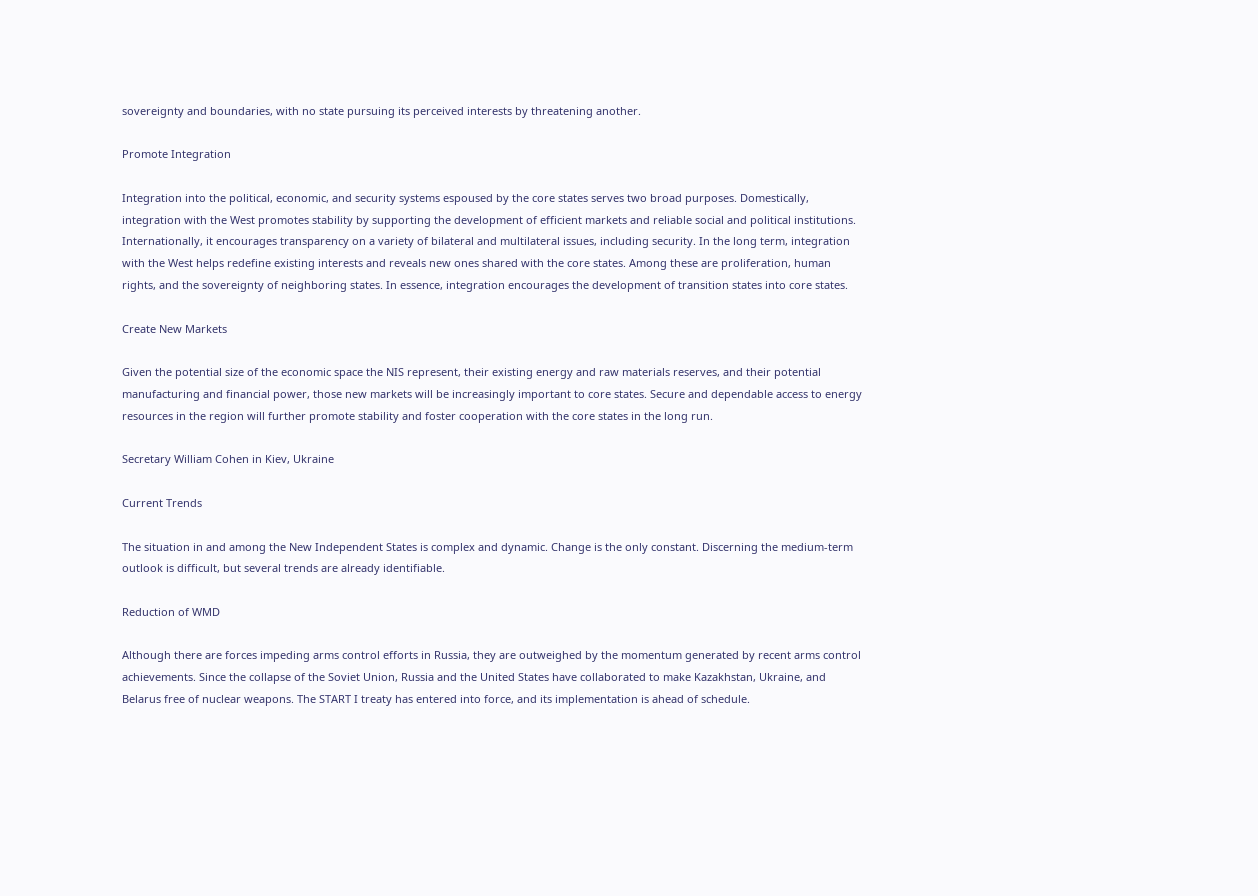sovereignty and boundaries, with no state pursuing its perceived interests by threatening another.

Promote Integration

Integration into the political, economic, and security systems espoused by the core states serves two broad purposes. Domestically, integration with the West promotes stability by supporting the development of efficient markets and reliable social and political institutions. Internationally, it encourages transparency on a variety of bilateral and multilateral issues, including security. In the long term, integration with the West helps redefine existing interests and reveals new ones shared with the core states. Among these are proliferation, human rights, and the sovereignty of neighboring states. In essence, integration encourages the development of transition states into core states.

Create New Markets

Given the potential size of the economic space the NIS represent, their existing energy and raw materials reserves, and their potential manufacturing and financial power, those new markets will be increasingly important to core states. Secure and dependable access to energy resources in the region will further promote stability and foster cooperation with the core states in the long run.

Secretary William Cohen in Kiev, Ukraine

Current Trends

The situation in and among the New Independent States is complex and dynamic. Change is the only constant. Discerning the medium-term outlook is difficult, but several trends are already identifiable.

Reduction of WMD

Although there are forces impeding arms control efforts in Russia, they are outweighed by the momentum generated by recent arms control achievements. Since the collapse of the Soviet Union, Russia and the United States have collaborated to make Kazakhstan, Ukraine, and Belarus free of nuclear weapons. The START I treaty has entered into force, and its implementation is ahead of schedule.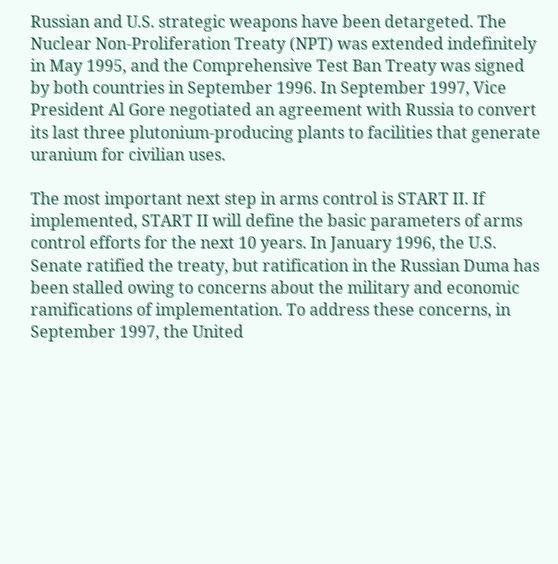Russian and U.S. strategic weapons have been detargeted. The Nuclear Non-Proliferation Treaty (NPT) was extended indefinitely in May 1995, and the Comprehensive Test Ban Treaty was signed by both countries in September 1996. In September 1997, Vice President Al Gore negotiated an agreement with Russia to convert its last three plutonium-producing plants to facilities that generate uranium for civilian uses.

The most important next step in arms control is START II. If implemented, START II will define the basic parameters of arms control efforts for the next 10 years. In January 1996, the U.S. Senate ratified the treaty, but ratification in the Russian Duma has been stalled owing to concerns about the military and economic ramifications of implementation. To address these concerns, in September 1997, the United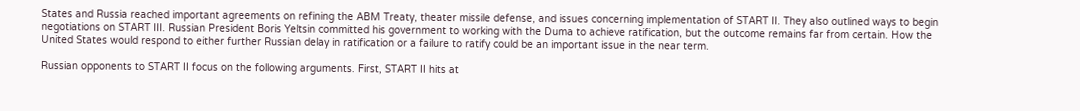States and Russia reached important agreements on refining the ABM Treaty, theater missile defense, and issues concerning implementation of START II. They also outlined ways to begin negotiations on START III. Russian President Boris Yeltsin committed his government to working with the Duma to achieve ratification, but the outcome remains far from certain. How the United States would respond to either further Russian delay in ratification or a failure to ratify could be an important issue in the near term.

Russian opponents to START II focus on the following arguments. First, START II hits at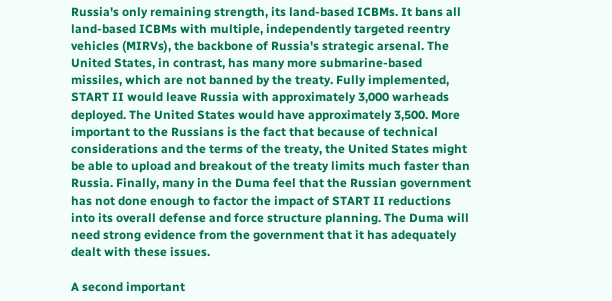Russia's only remaining strength, its land-based ICBMs. It bans all land-based ICBMs with multiple, independently targeted reentry vehicles (MIRVs), the backbone of Russia's strategic arsenal. The United States, in contrast, has many more submarine-based missiles, which are not banned by the treaty. Fully implemented, START II would leave Russia with approximately 3,000 warheads deployed. The United States would have approximately 3,500. More important to the Russians is the fact that because of technical considerations and the terms of the treaty, the United States might be able to upload and breakout of the treaty limits much faster than Russia. Finally, many in the Duma feel that the Russian government has not done enough to factor the impact of START II reductions into its overall defense and force structure planning. The Duma will need strong evidence from the government that it has adequately dealt with these issues.

A second important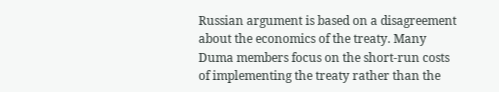Russian argument is based on a disagreement about the economics of the treaty. Many Duma members focus on the short-run costs of implementing the treaty rather than the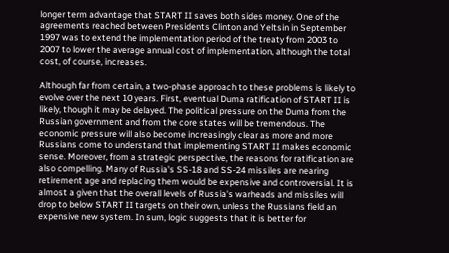longer term advantage that START II saves both sides money. One of the agreements reached between Presidents Clinton and Yeltsin in September 1997 was to extend the implementation period of the treaty from 2003 to 2007 to lower the average annual cost of implementation, although the total cost, of course, increases.

Although far from certain, a two-phase approach to these problems is likely to evolve over the next 10 years. First, eventual Duma ratification of START II is likely, though it may be delayed. The political pressure on the Duma from the Russian government and from the core states will be tremendous. The economic pressure will also become increasingly clear as more and more Russians come to understand that implementing START II makes economic sense. Moreover, from a strategic perspective, the reasons for ratification are also compelling. Many of Russia's SS-18 and SS-24 missiles are nearing retirement age and replacing them would be expensive and controversial. It is almost a given that the overall levels of Russia's warheads and missiles will drop to below START II targets on their own, unless the Russians field an expensive new system. In sum, logic suggests that it is better for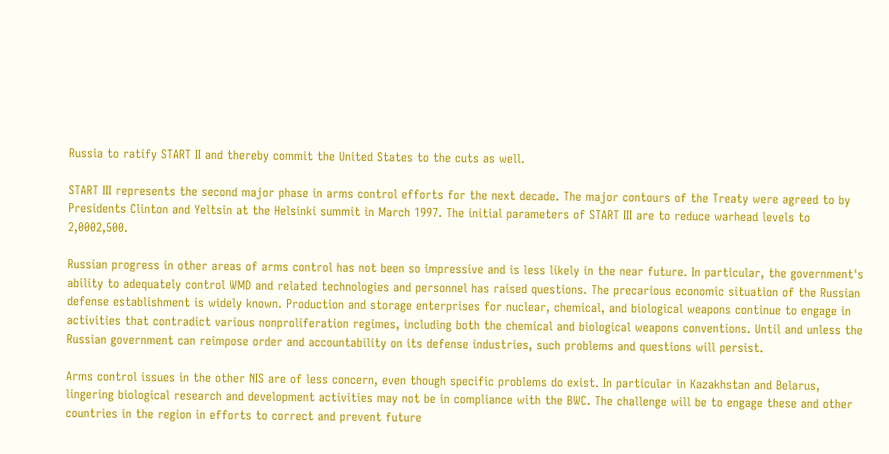Russia to ratify START II and thereby commit the United States to the cuts as well.

START III represents the second major phase in arms control efforts for the next decade. The major contours of the Treaty were agreed to by Presidents Clinton and Yeltsin at the Helsinki summit in March 1997. The initial parameters of START III are to reduce warhead levels to 2,0002,500.

Russian progress in other areas of arms control has not been so impressive and is less likely in the near future. In particular, the government's ability to adequately control WMD and related technologies and personnel has raised questions. The precarious economic situation of the Russian defense establishment is widely known. Production and storage enterprises for nuclear, chemical, and biological weapons continue to engage in activities that contradict various nonproliferation regimes, including both the chemical and biological weapons conventions. Until and unless the Russian government can reimpose order and accountability on its defense industries, such problems and questions will persist.

Arms control issues in the other NIS are of less concern, even though specific problems do exist. In particular in Kazakhstan and Belarus, lingering biological research and development activities may not be in compliance with the BWC. The challenge will be to engage these and other countries in the region in efforts to correct and prevent future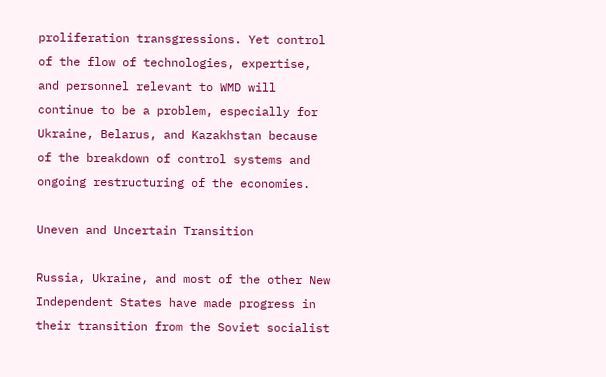proliferation transgressions. Yet control of the flow of technologies, expertise, and personnel relevant to WMD will continue to be a problem, especially for Ukraine, Belarus, and Kazakhstan because of the breakdown of control systems and ongoing restructuring of the economies.

Uneven and Uncertain Transition

Russia, Ukraine, and most of the other New Independent States have made progress in their transition from the Soviet socialist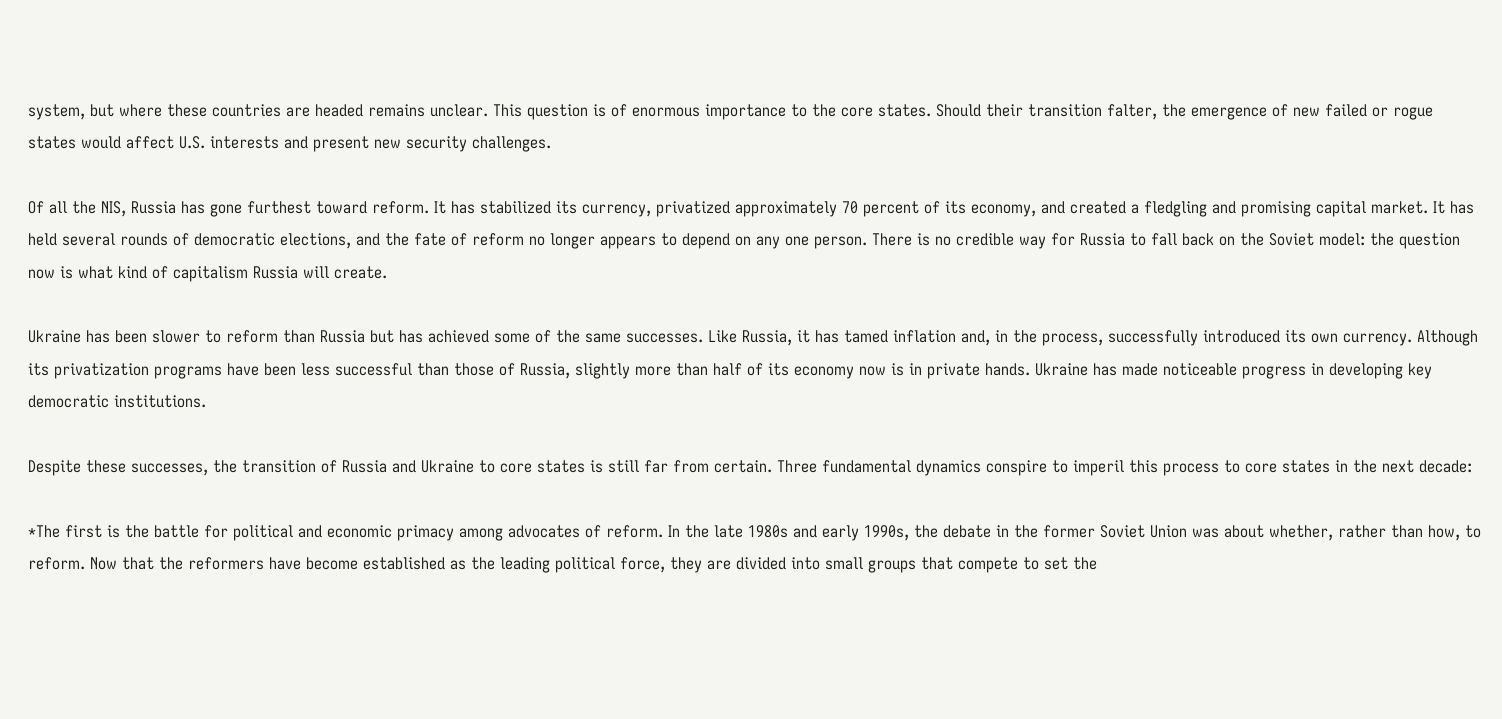system, but where these countries are headed remains unclear. This question is of enormous importance to the core states. Should their transition falter, the emergence of new failed or rogue states would affect U.S. interests and present new security challenges.

Of all the NIS, Russia has gone furthest toward reform. It has stabilized its currency, privatized approximately 70 percent of its economy, and created a fledgling and promising capital market. It has held several rounds of democratic elections, and the fate of reform no longer appears to depend on any one person. There is no credible way for Russia to fall back on the Soviet model: the question now is what kind of capitalism Russia will create.

Ukraine has been slower to reform than Russia but has achieved some of the same successes. Like Russia, it has tamed inflation and, in the process, successfully introduced its own currency. Although its privatization programs have been less successful than those of Russia, slightly more than half of its economy now is in private hands. Ukraine has made noticeable progress in developing key democratic institutions.

Despite these successes, the transition of Russia and Ukraine to core states is still far from certain. Three fundamental dynamics conspire to imperil this process to core states in the next decade:

*The first is the battle for political and economic primacy among advocates of reform. In the late 1980s and early 1990s, the debate in the former Soviet Union was about whether, rather than how, to reform. Now that the reformers have become established as the leading political force, they are divided into small groups that compete to set the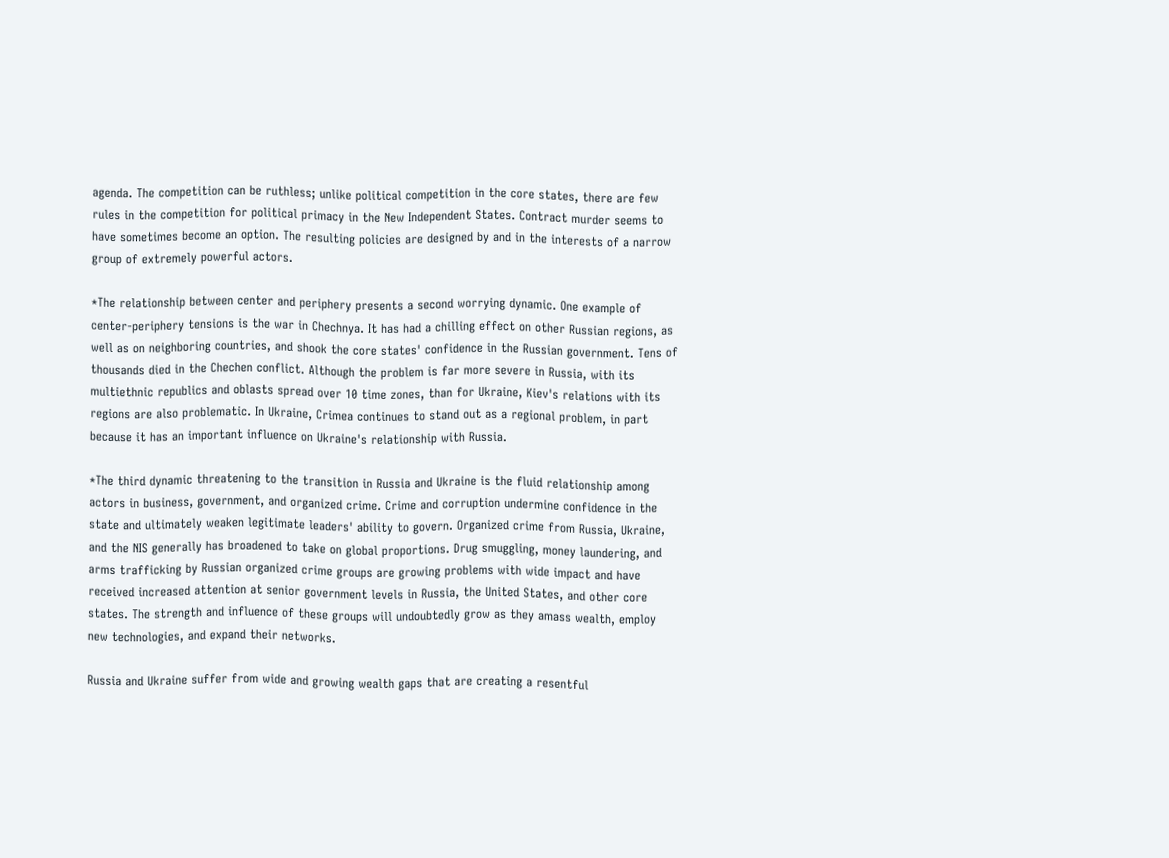agenda. The competition can be ruthless; unlike political competition in the core states, there are few rules in the competition for political primacy in the New Independent States. Contract murder seems to have sometimes become an option. The resulting policies are designed by and in the interests of a narrow group of extremely powerful actors.

*The relationship between center and periphery presents a second worrying dynamic. One example of center-periphery tensions is the war in Chechnya. It has had a chilling effect on other Russian regions, as well as on neighboring countries, and shook the core states' confidence in the Russian government. Tens of thousands died in the Chechen conflict. Although the problem is far more severe in Russia, with its multiethnic republics and oblasts spread over 10 time zones, than for Ukraine, Kiev's relations with its regions are also problematic. In Ukraine, Crimea continues to stand out as a regional problem, in part because it has an important influence on Ukraine's relationship with Russia.

*The third dynamic threatening to the transition in Russia and Ukraine is the fluid relationship among actors in business, government, and organized crime. Crime and corruption undermine confidence in the state and ultimately weaken legitimate leaders' ability to govern. Organized crime from Russia, Ukraine, and the NIS generally has broadened to take on global proportions. Drug smuggling, money laundering, and arms trafficking by Russian organized crime groups are growing problems with wide impact and have received increased attention at senior government levels in Russia, the United States, and other core states. The strength and influence of these groups will undoubtedly grow as they amass wealth, employ new technologies, and expand their networks.

Russia and Ukraine suffer from wide and growing wealth gaps that are creating a resentful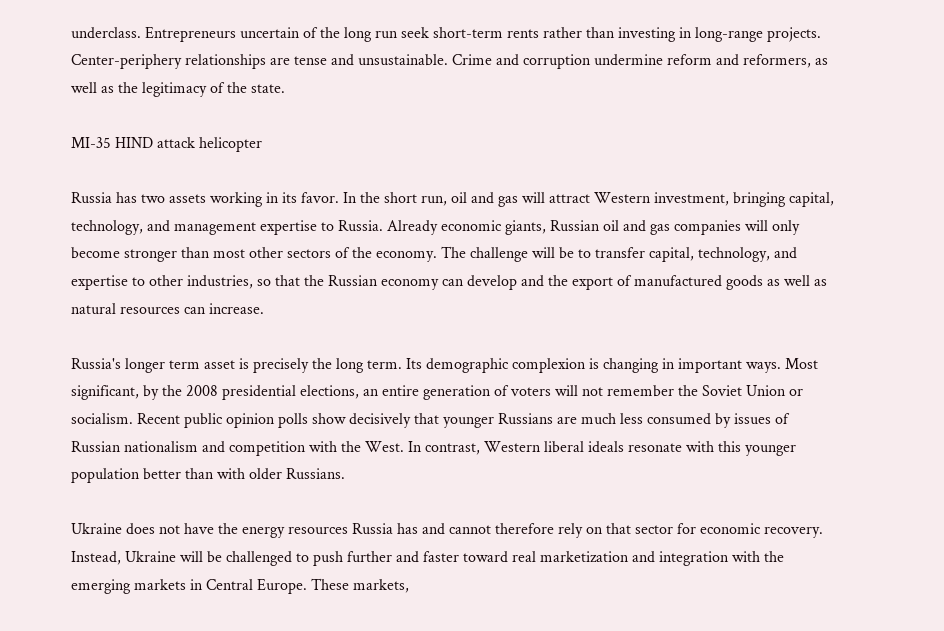underclass. Entrepreneurs uncertain of the long run seek short-term rents rather than investing in long-range projects. Center-periphery relationships are tense and unsustainable. Crime and corruption undermine reform and reformers, as well as the legitimacy of the state.

MI-35 HIND attack helicopter

Russia has two assets working in its favor. In the short run, oil and gas will attract Western investment, bringing capital, technology, and management expertise to Russia. Already economic giants, Russian oil and gas companies will only become stronger than most other sectors of the economy. The challenge will be to transfer capital, technology, and expertise to other industries, so that the Russian economy can develop and the export of manufactured goods as well as natural resources can increase.

Russia's longer term asset is precisely the long term. Its demographic complexion is changing in important ways. Most significant, by the 2008 presidential elections, an entire generation of voters will not remember the Soviet Union or socialism. Recent public opinion polls show decisively that younger Russians are much less consumed by issues of Russian nationalism and competition with the West. In contrast, Western liberal ideals resonate with this younger population better than with older Russians.

Ukraine does not have the energy resources Russia has and cannot therefore rely on that sector for economic recovery. Instead, Ukraine will be challenged to push further and faster toward real marketization and integration with the emerging markets in Central Europe. These markets,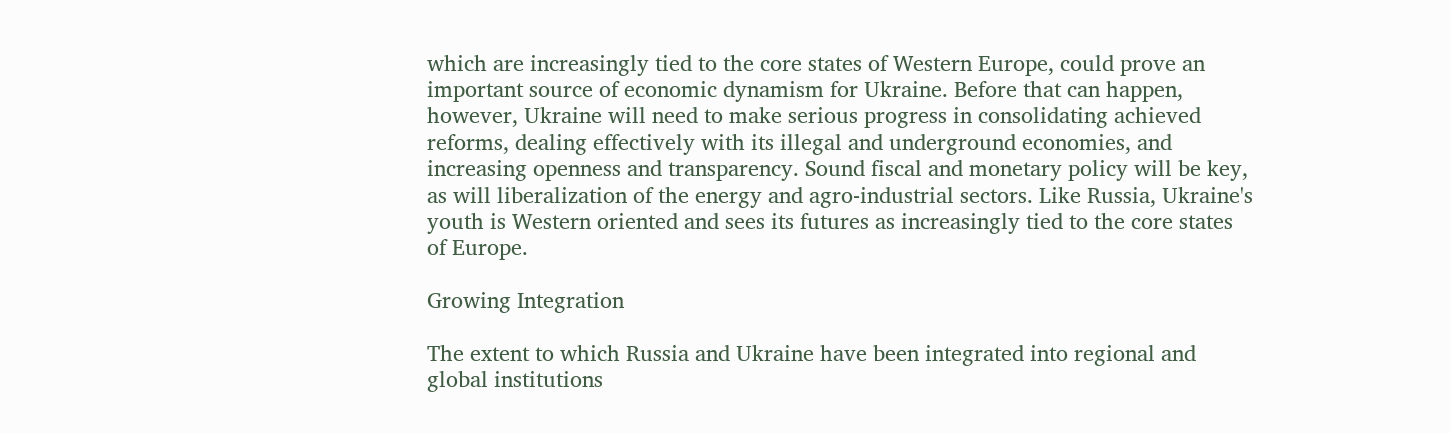which are increasingly tied to the core states of Western Europe, could prove an important source of economic dynamism for Ukraine. Before that can happen, however, Ukraine will need to make serious progress in consolidating achieved reforms, dealing effectively with its illegal and underground economies, and increasing openness and transparency. Sound fiscal and monetary policy will be key, as will liberalization of the energy and agro-industrial sectors. Like Russia, Ukraine's youth is Western oriented and sees its futures as increasingly tied to the core states of Europe.

Growing Integration

The extent to which Russia and Ukraine have been integrated into regional and global institutions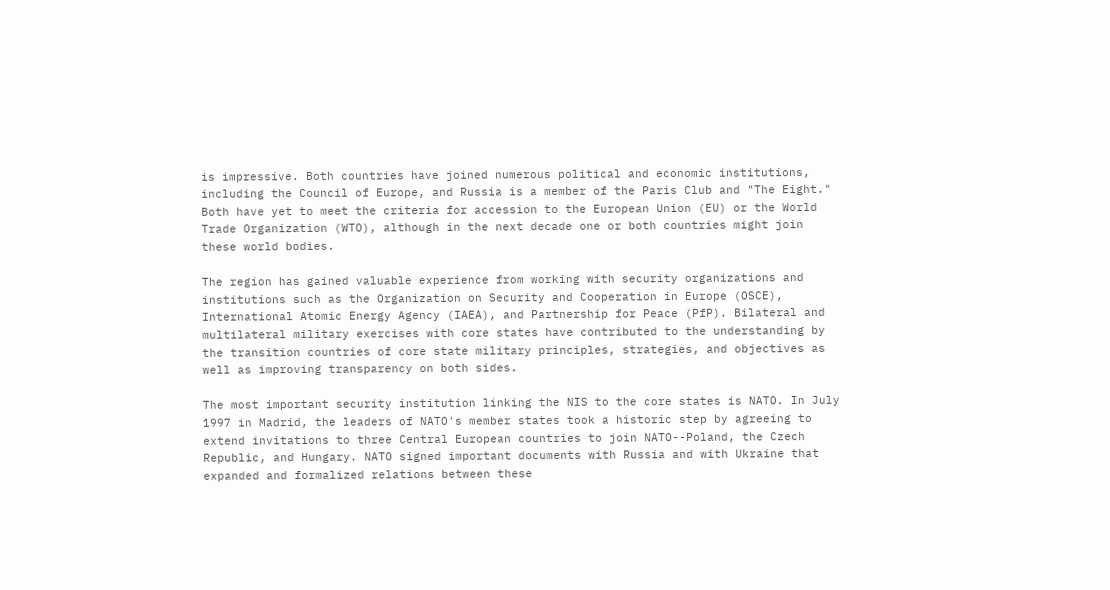is impressive. Both countries have joined numerous political and economic institutions, including the Council of Europe, and Russia is a member of the Paris Club and "The Eight." Both have yet to meet the criteria for accession to the European Union (EU) or the World Trade Organization (WTO), although in the next decade one or both countries might join these world bodies.

The region has gained valuable experience from working with security organizations and institutions such as the Organization on Security and Cooperation in Europe (OSCE), International Atomic Energy Agency (IAEA), and Partnership for Peace (PfP). Bilateral and multilateral military exercises with core states have contributed to the understanding by the transition countries of core state military principles, strategies, and objectives as well as improving transparency on both sides.

The most important security institution linking the NIS to the core states is NATO. In July 1997 in Madrid, the leaders of NATO's member states took a historic step by agreeing to extend invitations to three Central European countries to join NATO--Poland, the Czech Republic, and Hungary. NATO signed important documents with Russia and with Ukraine that expanded and formalized relations between these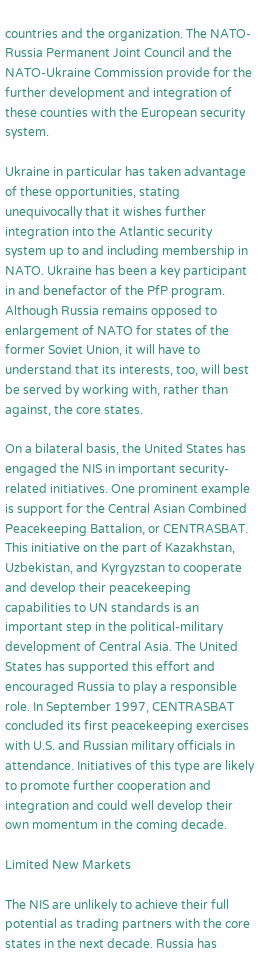countries and the organization. The NATO-Russia Permanent Joint Council and the NATO-Ukraine Commission provide for the further development and integration of these counties with the European security system.

Ukraine in particular has taken advantage of these opportunities, stating unequivocally that it wishes further integration into the Atlantic security system up to and including membership in NATO. Ukraine has been a key participant in and benefactor of the PfP program. Although Russia remains opposed to enlargement of NATO for states of the former Soviet Union, it will have to understand that its interests, too, will best be served by working with, rather than against, the core states.

On a bilateral basis, the United States has engaged the NIS in important security-related initiatives. One prominent example is support for the Central Asian Combined Peacekeeping Battalion, or CENTRASBAT. This initiative on the part of Kazakhstan, Uzbekistan, and Kyrgyzstan to cooperate and develop their peacekeeping capabilities to UN standards is an important step in the political-military development of Central Asia. The United States has supported this effort and encouraged Russia to play a responsible role. In September 1997, CENTRASBAT concluded its first peacekeeping exercises with U.S. and Russian military officials in attendance. Initiatives of this type are likely to promote further cooperation and integration and could well develop their own momentum in the coming decade.

Limited New Markets

The NIS are unlikely to achieve their full potential as trading partners with the core states in the next decade. Russia has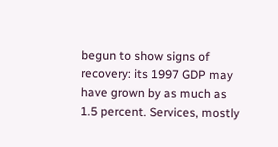begun to show signs of recovery: its 1997 GDP may have grown by as much as 1.5 percent. Services, mostly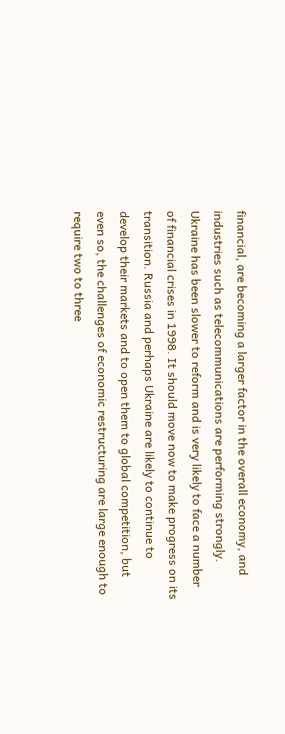financial, are becoming a larger factor in the overall economy, and industries such as telecommunications are performing strongly. Ukraine has been slower to reform and is very likely to face a number of financial crises in 1998. It should move now to make progress on its transition. Russia and perhaps Ukraine are likely to continue to develop their markets and to open them to global competition, but even so, the challenges of economic restructuring are large enough to require two to three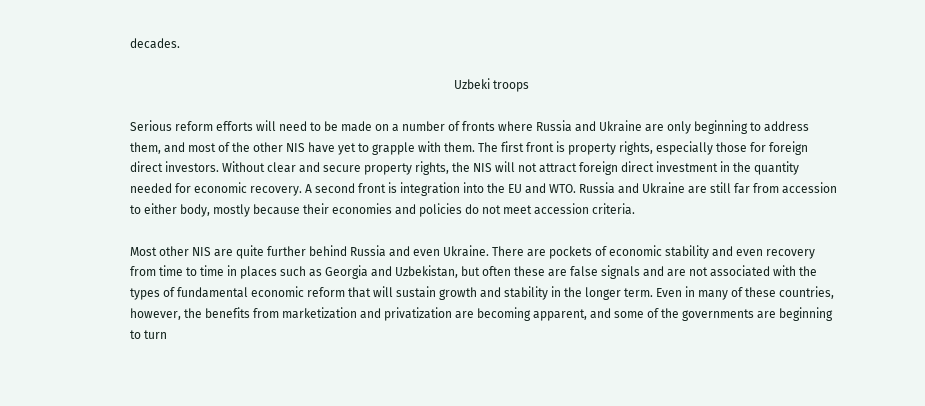decades.

                                                                                                            Uzbeki troops

Serious reform efforts will need to be made on a number of fronts where Russia and Ukraine are only beginning to address them, and most of the other NIS have yet to grapple with them. The first front is property rights, especially those for foreign direct investors. Without clear and secure property rights, the NIS will not attract foreign direct investment in the quantity needed for economic recovery. A second front is integration into the EU and WTO. Russia and Ukraine are still far from accession to either body, mostly because their economies and policies do not meet accession criteria.

Most other NIS are quite further behind Russia and even Ukraine. There are pockets of economic stability and even recovery from time to time in places such as Georgia and Uzbekistan, but often these are false signals and are not associated with the types of fundamental economic reform that will sustain growth and stability in the longer term. Even in many of these countries, however, the benefits from marketization and privatization are becoming apparent, and some of the governments are beginning to turn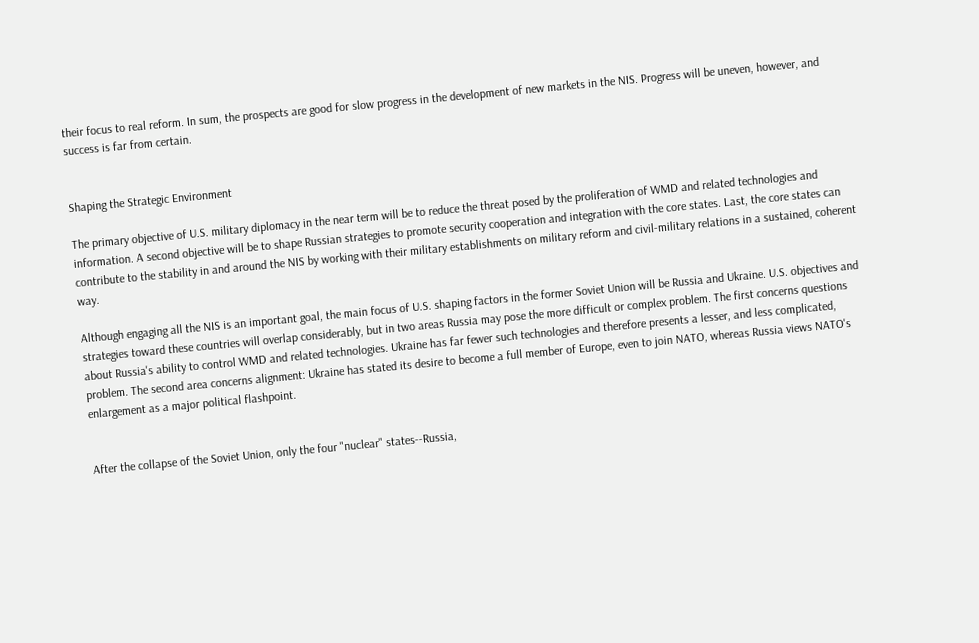their focus to real reform. In sum, the prospects are good for slow progress in the development of new markets in the NIS. Progress will be uneven, however, and success is far from certain.


Shaping the Strategic Environment

The primary objective of U.S. military diplomacy in the near term will be to reduce the threat posed by the proliferation of WMD and related technologies and information. A second objective will be to shape Russian strategies to promote security cooperation and integration with the core states. Last, the core states can contribute to the stability in and around the NIS by working with their military establishments on military reform and civil-military relations in a sustained, coherent way.

Although engaging all the NIS is an important goal, the main focus of U.S. shaping factors in the former Soviet Union will be Russia and Ukraine. U.S. objectives and strategies toward these countries will overlap considerably, but in two areas Russia may pose the more difficult or complex problem. The first concerns questions about Russia's ability to control WMD and related technologies. Ukraine has far fewer such technologies and therefore presents a lesser, and less complicated, problem. The second area concerns alignment: Ukraine has stated its desire to become a full member of Europe, even to join NATO, whereas Russia views NATO's enlargement as a major political flashpoint.


After the collapse of the Soviet Union, only the four "nuclear" states--Russia,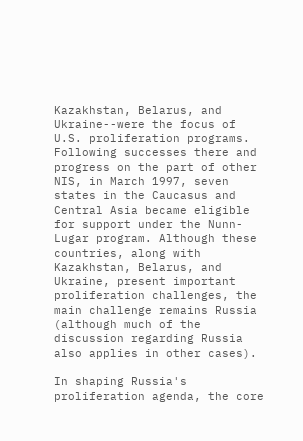Kazakhstan, Belarus, and Ukraine--were the focus of U.S. proliferation programs. Following successes there and progress on the part of other NIS, in March 1997, seven states in the Caucasus and Central Asia became eligible for support under the Nunn-Lugar program. Although these countries, along with Kazakhstan, Belarus, and Ukraine, present important proliferation challenges, the main challenge remains Russia (although much of the discussion regarding Russia also applies in other cases).

In shaping Russia's proliferation agenda, the core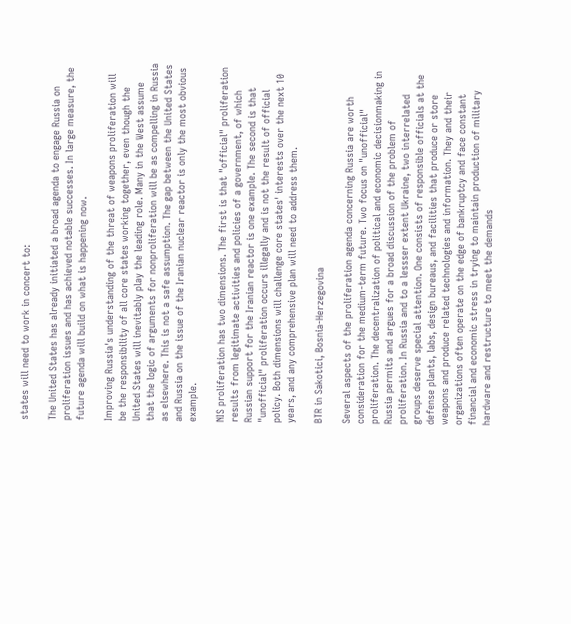states will need to work in concert to:

The United States has already initiated a broad agenda to engage Russia on proliferation issues and has achieved notable successes. In large measure, the future agenda will build on what is happening now.

Improving Russia's understanding of the threat of weapons proliferation will be the responsibility of all core states working together, even though the United States will inevitably play the leading role. Many in the West assume that the logic of arguments for nonproliferation will be as compelling in Russia as elsewhere. This is not a safe assumption. The gap between the United States and Russia on the issue of the Iranian nuclear reactor is only the most obvious example.

NIS proliferation has two dimensions. The first is that "official" proliferation results from legitimate activities and policies of a government, of which Russian support for the Iranian reactor is one example. The second is that "unofficial" proliferation occurs illegally and is not the result of official policy. Both dimensions will challenge core states' interests over the next 10 years, and any comprehensive plan will need to address them.

BTR in Sakotici, Bosnia-Herzegovina

Several aspects of the proliferation agenda concerning Russia are worth consideration for the medium-term future. Two focus on "unofficial" proliferation. The decentralization of political and economic decisionmaking in Russia permits and argues for a broad discussion of the problem of proliferation. In Russia and to a lessser extent Ukraine, two interrelated groups deserve special attention. One consists of responsible officials at the defense plants, labs, design bureaus, and facilities that produce or store weapons and produce related technologies and information. They and their organizations often operate on the edge of bankruptcy and face constant financial and economic stress in trying to maintain production of military hardware and restructure to meet the demands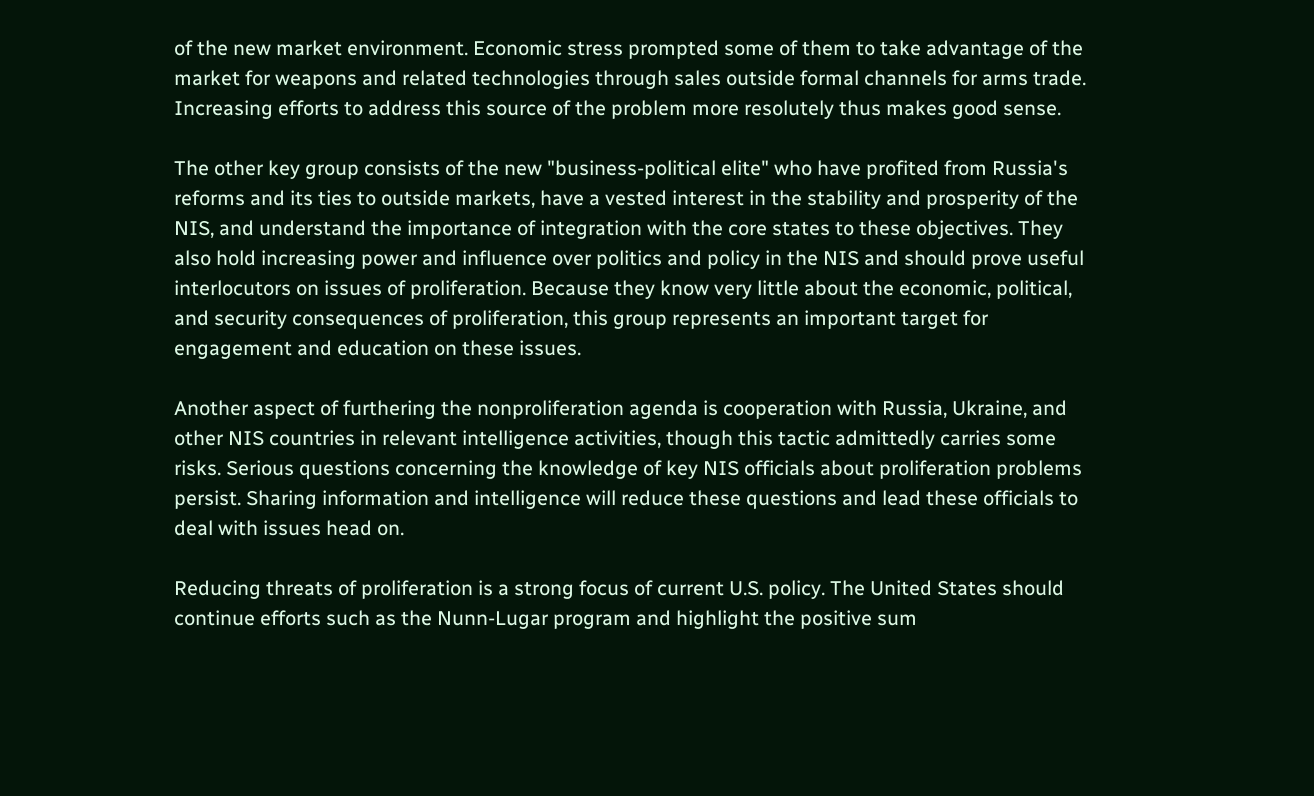of the new market environment. Economic stress prompted some of them to take advantage of the market for weapons and related technologies through sales outside formal channels for arms trade. Increasing efforts to address this source of the problem more resolutely thus makes good sense.

The other key group consists of the new "business-political elite" who have profited from Russia's reforms and its ties to outside markets, have a vested interest in the stability and prosperity of the NIS, and understand the importance of integration with the core states to these objectives. They also hold increasing power and influence over politics and policy in the NIS and should prove useful interlocutors on issues of proliferation. Because they know very little about the economic, political, and security consequences of proliferation, this group represents an important target for engagement and education on these issues.

Another aspect of furthering the nonproliferation agenda is cooperation with Russia, Ukraine, and other NIS countries in relevant intelligence activities, though this tactic admittedly carries some risks. Serious questions concerning the knowledge of key NIS officials about proliferation problems persist. Sharing information and intelligence will reduce these questions and lead these officials to deal with issues head on.

Reducing threats of proliferation is a strong focus of current U.S. policy. The United States should continue efforts such as the Nunn-Lugar program and highlight the positive sum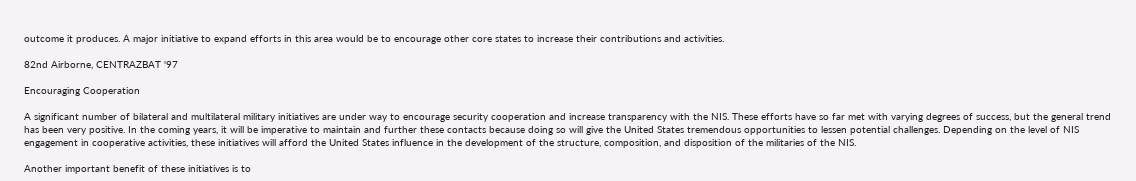outcome it produces. A major initiative to expand efforts in this area would be to encourage other core states to increase their contributions and activities.

82nd Airborne, CENTRAZBAT '97

Encouraging Cooperation

A significant number of bilateral and multilateral military initiatives are under way to encourage security cooperation and increase transparency with the NIS. These efforts have so far met with varying degrees of success, but the general trend has been very positive. In the coming years, it will be imperative to maintain and further these contacts because doing so will give the United States tremendous opportunities to lessen potential challenges. Depending on the level of NIS engagement in cooperative activities, these initiatives will afford the United States influence in the development of the structure, composition, and disposition of the militaries of the NIS.

Another important benefit of these initiatives is to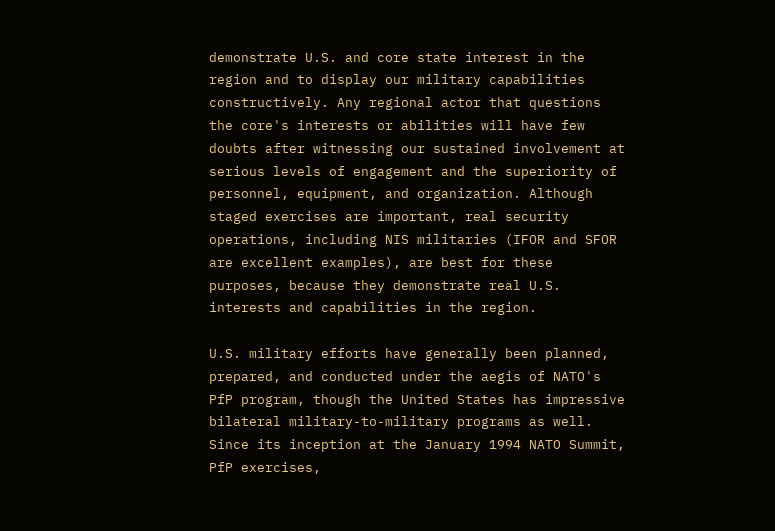demonstrate U.S. and core state interest in the region and to display our military capabilities constructively. Any regional actor that questions the core's interests or abilities will have few doubts after witnessing our sustained involvement at serious levels of engagement and the superiority of personnel, equipment, and organization. Although staged exercises are important, real security operations, including NIS militaries (IFOR and SFOR are excellent examples), are best for these purposes, because they demonstrate real U.S. interests and capabilities in the region.

U.S. military efforts have generally been planned, prepared, and conducted under the aegis of NATO's PfP program, though the United States has impressive bilateral military-to-military programs as well. Since its inception at the January 1994 NATO Summit, PfP exercises,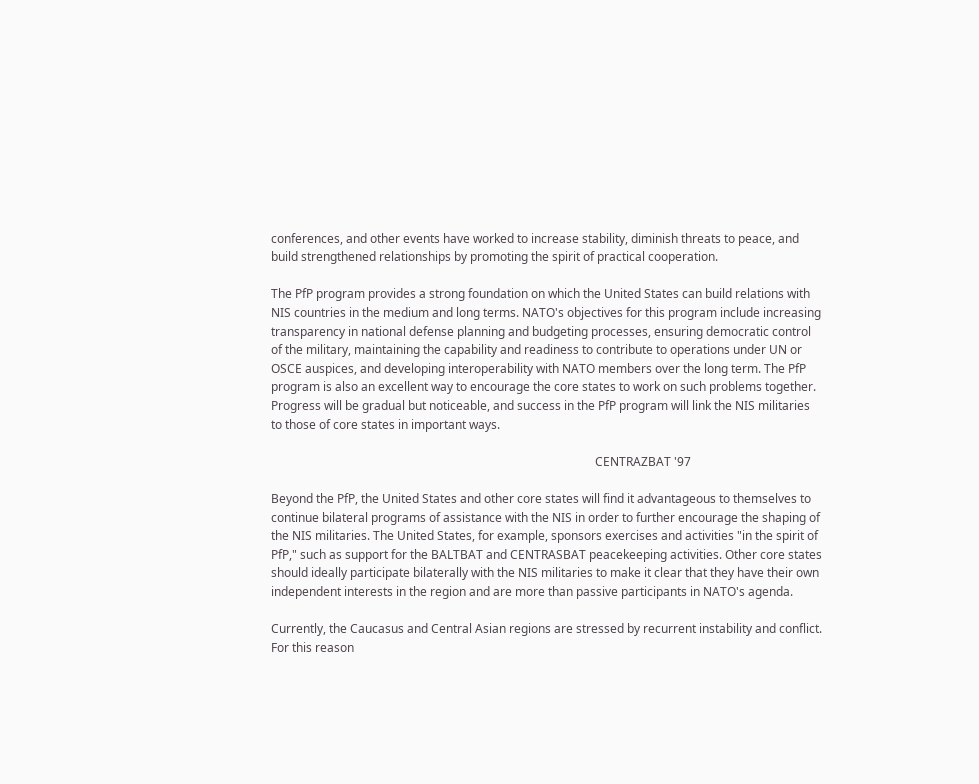conferences, and other events have worked to increase stability, diminish threats to peace, and build strengthened relationships by promoting the spirit of practical cooperation.

The PfP program provides a strong foundation on which the United States can build relations with NIS countries in the medium and long terms. NATO's objectives for this program include increasing transparency in national defense planning and budgeting processes, ensuring democratic control of the military, maintaining the capability and readiness to contribute to operations under UN or OSCE auspices, and developing interoperability with NATO members over the long term. The PfP program is also an excellent way to encourage the core states to work on such problems together. Progress will be gradual but noticeable, and success in the PfP program will link the NIS militaries to those of core states in important ways.

                                                                                                            CENTRAZBAT '97

Beyond the PfP, the United States and other core states will find it advantageous to themselves to continue bilateral programs of assistance with the NIS in order to further encourage the shaping of the NIS militaries. The United States, for example, sponsors exercises and activities "in the spirit of PfP," such as support for the BALTBAT and CENTRASBAT peacekeeping activities. Other core states should ideally participate bilaterally with the NIS militaries to make it clear that they have their own independent interests in the region and are more than passive participants in NATO's agenda.

Currently, the Caucasus and Central Asian regions are stressed by recurrent instability and conflict. For this reason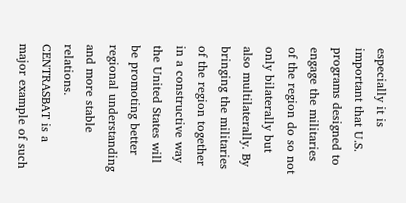especially it is important that U.S. programs designed to engage the militaries of the region do so not only bilaterally but also multilaterally. By bringing the militaries of the region together in a constructive way the United States will be promoting better regional understanding and more stable relations. CENTRASBAT is a major example of such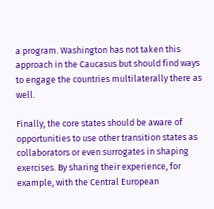a program. Washington has not taken this approach in the Caucasus but should find ways to engage the countries multilaterally there as well.

Finally, the core states should be aware of opportunities to use other transition states as collaborators or even surrogates in shaping exercises. By sharing their experience, for example, with the Central European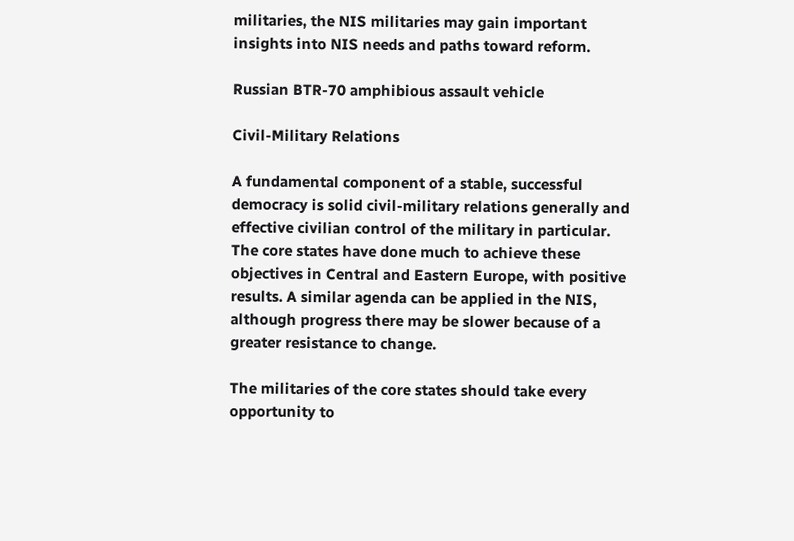militaries, the NIS militaries may gain important insights into NIS needs and paths toward reform.

Russian BTR-70 amphibious assault vehicle

Civil-Military Relations

A fundamental component of a stable, successful democracy is solid civil-military relations generally and effective civilian control of the military in particular. The core states have done much to achieve these objectives in Central and Eastern Europe, with positive results. A similar agenda can be applied in the NIS, although progress there may be slower because of a greater resistance to change.

The militaries of the core states should take every opportunity to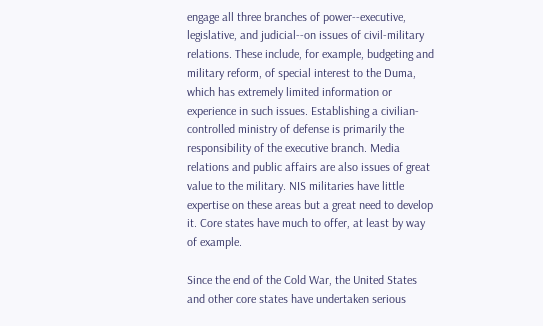engage all three branches of power--executive, legislative, and judicial--on issues of civil-military relations. These include, for example, budgeting and military reform, of special interest to the Duma, which has extremely limited information or experience in such issues. Establishing a civilian-controlled ministry of defense is primarily the responsibility of the executive branch. Media relations and public affairs are also issues of great value to the military. NIS militaries have little expertise on these areas but a great need to develop it. Core states have much to offer, at least by way of example.

Since the end of the Cold War, the United States and other core states have undertaken serious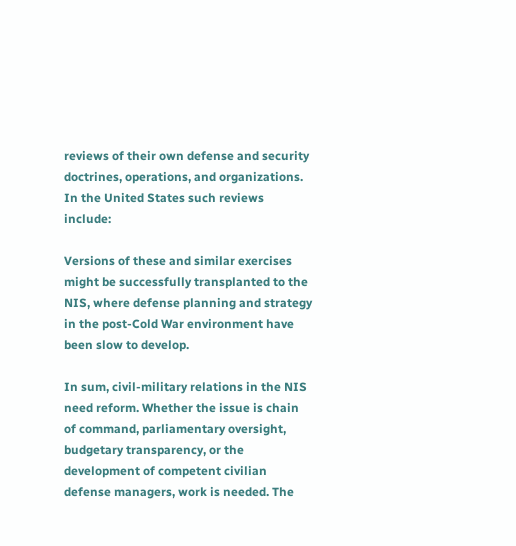reviews of their own defense and security doctrines, operations, and organizations. In the United States such reviews include:

Versions of these and similar exercises might be successfully transplanted to the NIS, where defense planning and strategy in the post-Cold War environment have been slow to develop.

In sum, civil-military relations in the NIS need reform. Whether the issue is chain of command, parliamentary oversight, budgetary transparency, or the development of competent civilian defense managers, work is needed. The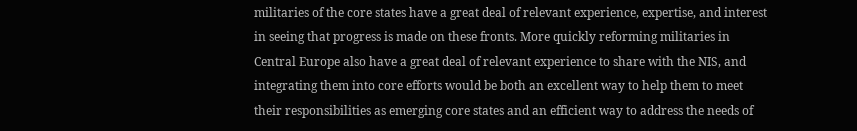militaries of the core states have a great deal of relevant experience, expertise, and interest in seeing that progress is made on these fronts. More quickly reforming militaries in Central Europe also have a great deal of relevant experience to share with the NIS, and integrating them into core efforts would be both an excellent way to help them to meet their responsibilities as emerging core states and an efficient way to address the needs of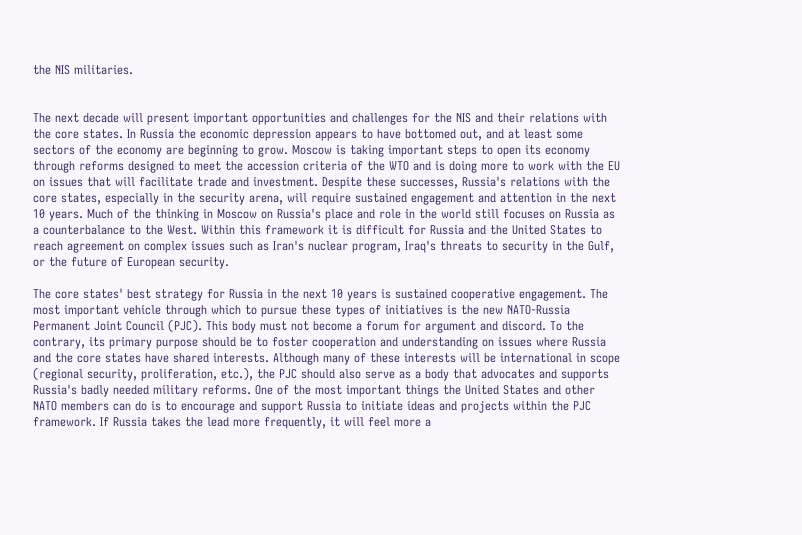the NIS militaries.


The next decade will present important opportunities and challenges for the NIS and their relations with the core states. In Russia the economic depression appears to have bottomed out, and at least some sectors of the economy are beginning to grow. Moscow is taking important steps to open its economy through reforms designed to meet the accession criteria of the WTO and is doing more to work with the EU on issues that will facilitate trade and investment. Despite these successes, Russia's relations with the core states, especially in the security arena, will require sustained engagement and attention in the next 10 years. Much of the thinking in Moscow on Russia's place and role in the world still focuses on Russia as a counterbalance to the West. Within this framework it is difficult for Russia and the United States to reach agreement on complex issues such as Iran's nuclear program, Iraq's threats to security in the Gulf, or the future of European security.

The core states' best strategy for Russia in the next 10 years is sustained cooperative engagement. The most important vehicle through which to pursue these types of initiatives is the new NATO-Russia Permanent Joint Council (PJC). This body must not become a forum for argument and discord. To the contrary, its primary purpose should be to foster cooperation and understanding on issues where Russia and the core states have shared interests. Although many of these interests will be international in scope (regional security, proliferation, etc.), the PJC should also serve as a body that advocates and supports Russia's badly needed military reforms. One of the most important things the United States and other NATO members can do is to encourage and support Russia to initiate ideas and projects within the PJC framework. If Russia takes the lead more frequently, it will feel more a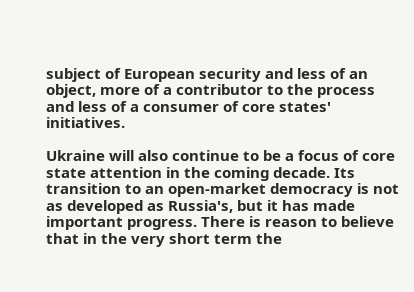subject of European security and less of an object, more of a contributor to the process and less of a consumer of core states' initiatives.

Ukraine will also continue to be a focus of core state attention in the coming decade. Its transition to an open-market democracy is not as developed as Russia's, but it has made important progress. There is reason to believe that in the very short term the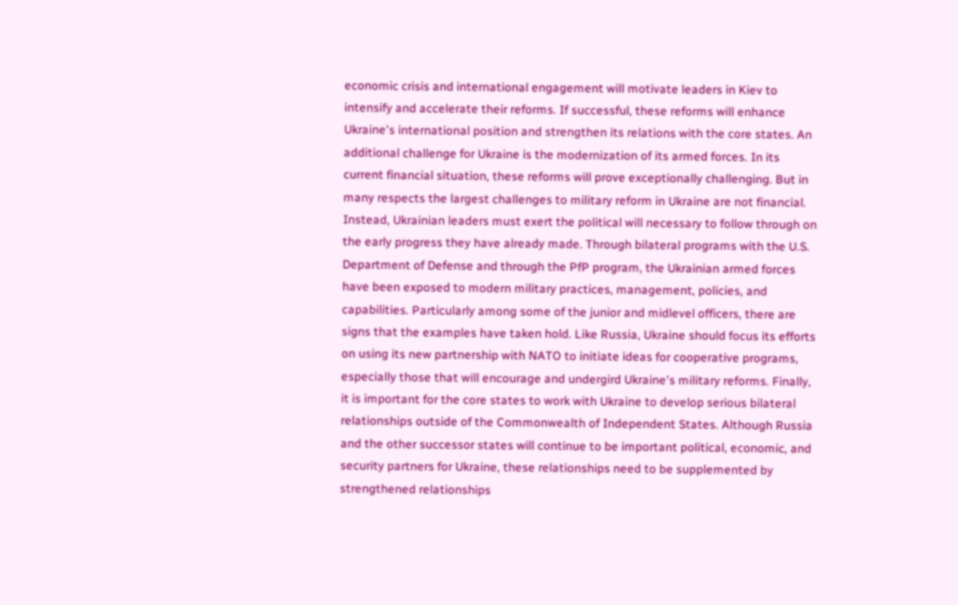economic crisis and international engagement will motivate leaders in Kiev to intensify and accelerate their reforms. If successful, these reforms will enhance Ukraine's international position and strengthen its relations with the core states. An additional challenge for Ukraine is the modernization of its armed forces. In its current financial situation, these reforms will prove exceptionally challenging. But in many respects the largest challenges to military reform in Ukraine are not financial. Instead, Ukrainian leaders must exert the political will necessary to follow through on the early progress they have already made. Through bilateral programs with the U.S. Department of Defense and through the PfP program, the Ukrainian armed forces have been exposed to modern military practices, management, policies, and capabilities. Particularly among some of the junior and midlevel officers, there are signs that the examples have taken hold. Like Russia, Ukraine should focus its efforts on using its new partnership with NATO to initiate ideas for cooperative programs, especially those that will encourage and undergird Ukraine's military reforms. Finally, it is important for the core states to work with Ukraine to develop serious bilateral relationships outside of the Commonwealth of Independent States. Although Russia and the other successor states will continue to be important political, economic, and security partners for Ukraine, these relationships need to be supplemented by strengthened relationships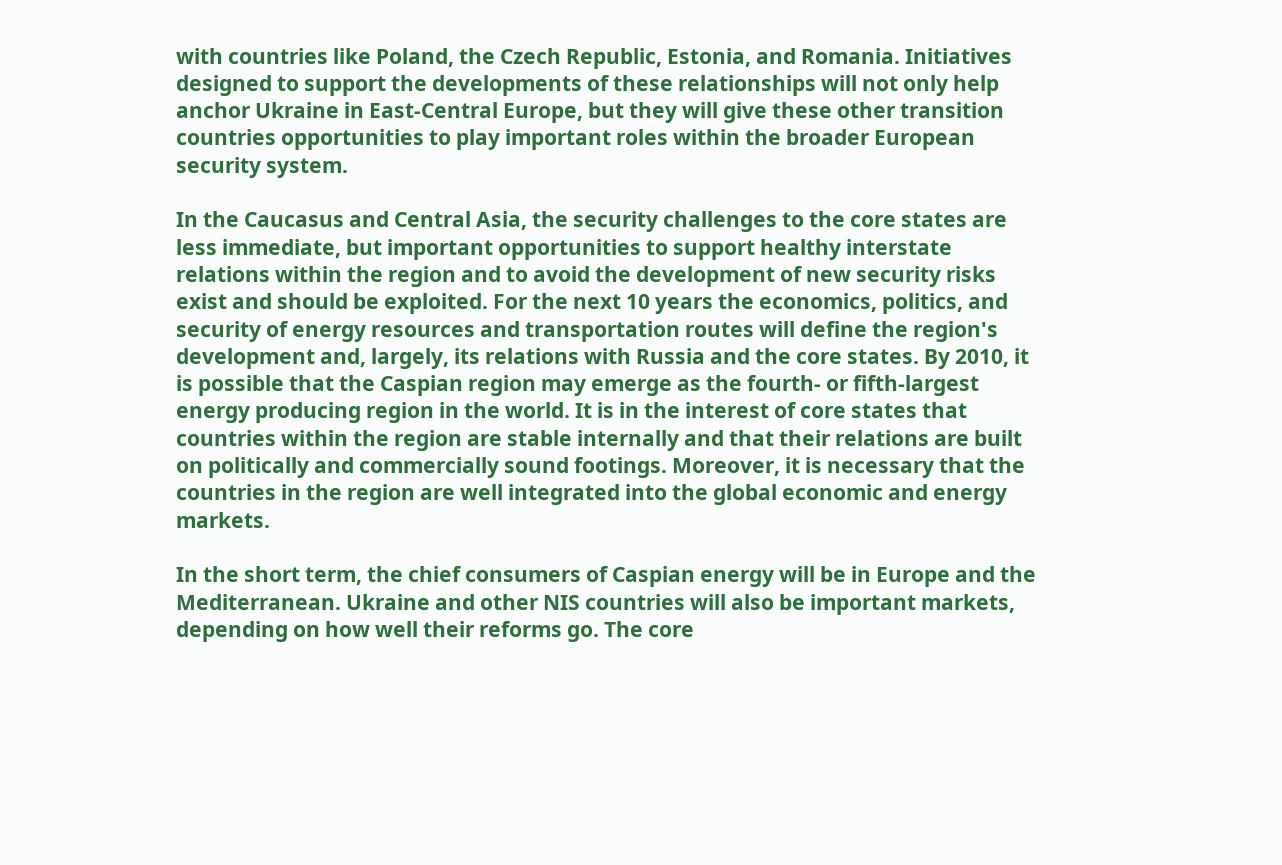with countries like Poland, the Czech Republic, Estonia, and Romania. Initiatives designed to support the developments of these relationships will not only help anchor Ukraine in East-Central Europe, but they will give these other transition countries opportunities to play important roles within the broader European security system.

In the Caucasus and Central Asia, the security challenges to the core states are less immediate, but important opportunities to support healthy interstate relations within the region and to avoid the development of new security risks exist and should be exploited. For the next 10 years the economics, politics, and security of energy resources and transportation routes will define the region's development and, largely, its relations with Russia and the core states. By 2010, it is possible that the Caspian region may emerge as the fourth- or fifth-largest energy producing region in the world. It is in the interest of core states that countries within the region are stable internally and that their relations are built on politically and commercially sound footings. Moreover, it is necessary that the countries in the region are well integrated into the global economic and energy markets.

In the short term, the chief consumers of Caspian energy will be in Europe and the Mediterranean. Ukraine and other NIS countries will also be important markets, depending on how well their reforms go. The core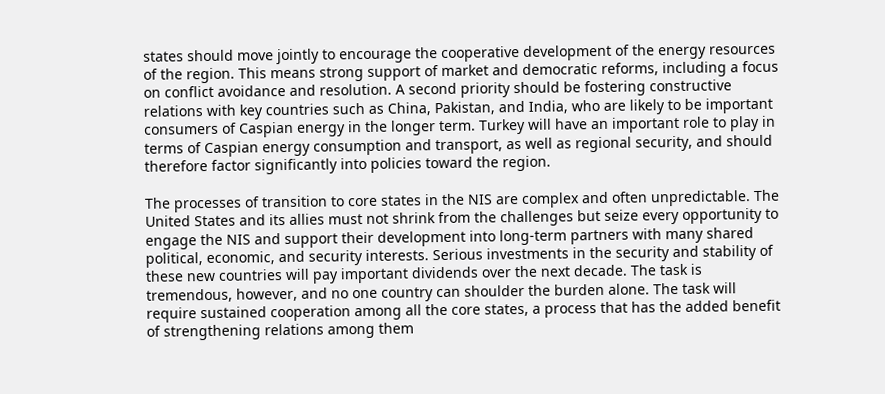states should move jointly to encourage the cooperative development of the energy resources of the region. This means strong support of market and democratic reforms, including a focus on conflict avoidance and resolution. A second priority should be fostering constructive relations with key countries such as China, Pakistan, and India, who are likely to be important consumers of Caspian energy in the longer term. Turkey will have an important role to play in terms of Caspian energy consumption and transport, as well as regional security, and should therefore factor significantly into policies toward the region.

The processes of transition to core states in the NIS are complex and often unpredictable. The United States and its allies must not shrink from the challenges but seize every opportunity to engage the NIS and support their development into long-term partners with many shared political, economic, and security interests. Serious investments in the security and stability of these new countries will pay important dividends over the next decade. The task is tremendous, however, and no one country can shoulder the burden alone. The task will require sustained cooperation among all the core states, a process that has the added benefit of strengthening relations among them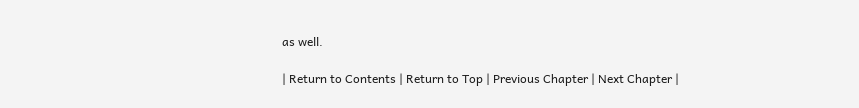as well.

| Return to Contents | Return to Top | Previous Chapter | Next Chapter |